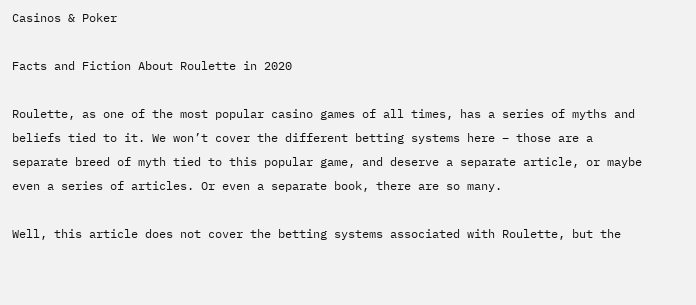Casinos & Poker

Facts and Fiction About Roulette in 2020

Roulette, as one of the most popular casino games of all times, has a series of myths and beliefs tied to it. We won’t cover the different betting systems here – those are a separate breed of myth tied to this popular game, and deserve a separate article, or maybe even a series of articles. Or even a separate book, there are so many.

Well, this article does not cover the betting systems associated with Roulette, but the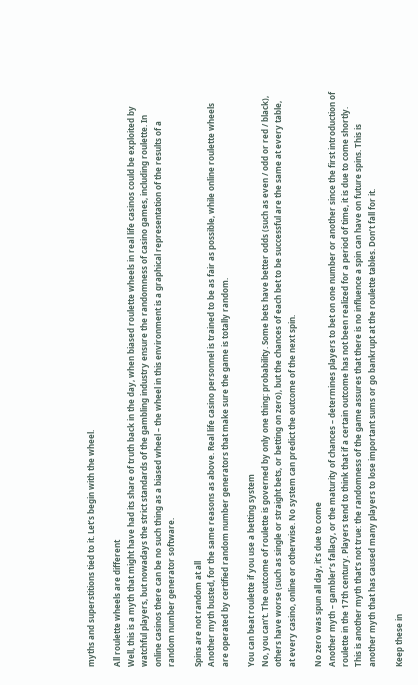myths and superstitions tied to it. Let’s begin with the wheel.

All roulette wheels are different
Well, this is a myth that might have had its share of truth back in the day, when biased roulette wheels in real life casinos could be exploited by watchful players, but nowadays the strict standards of the gambling industry ensure the randomness of casino games, including roulette. In online casinos there can be no such thing as a biased wheel – the wheel in this environment is a graphical representation of the results of a random number generator software.

Spins are not random at all
Another myth busted, for the same reasons as above. Real life casino personnel is trained to be as fair as possible, while online roulette wheels are operated by certified random number generators that make sure the game is totally random.

You can beat roulette if you use a betting system
No, you can’t. The outcome of roulette is governed by only one thing: probability. Some bets have better odds (such as even / odd or red / black), others have worse (such as single or straight bets, or betting on zero), but the chances of each bet to be successful are the same at every table, at every casino, online or otherwise. No system can predict the outcome of the next spin.

No zero was spun all day, it’s due to come
Another myth – gambler’s fallacy, or the maturity of chances – determines players to bet on one number or another since the first introduction of roulette in the 17th century. Players tend to think that if a certain outcome has not been realized for a period of time, it is due to come shortly. This is another myth that’s not true: the randomness of the game assures that there is no influence a spin can have on future spins. This is another myth that has caused many players to lose important sums or go bankrupt at the roulette tables. Don’t fall for it.

Keep these in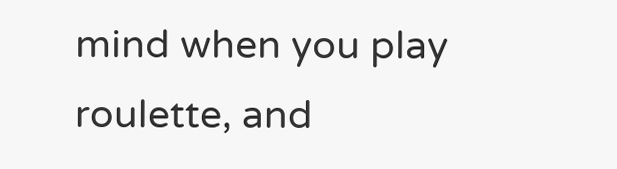mind when you play roulette, and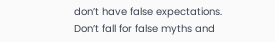don’t have false expectations. Don’t fall for false myths and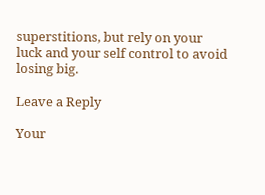superstitions, but rely on your luck and your self control to avoid losing big.

Leave a Reply

Your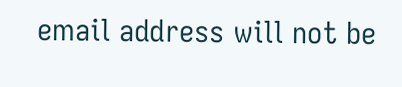email address will not be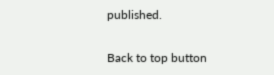published.

Back to top button